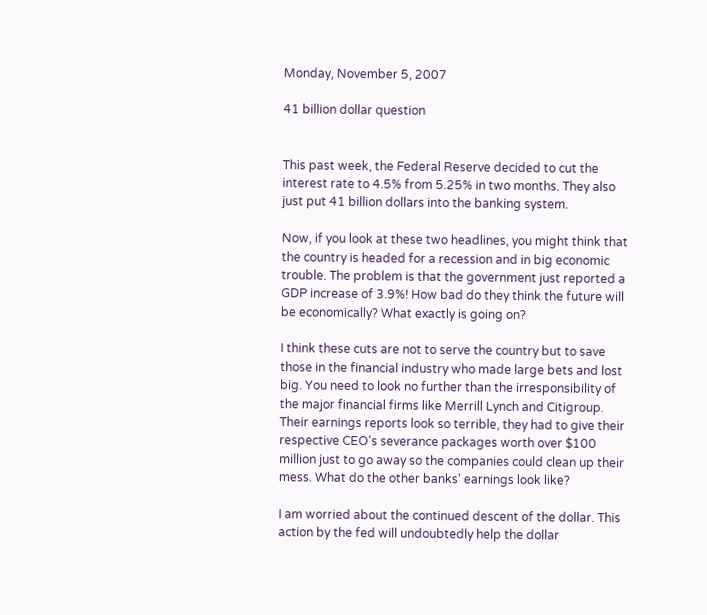Monday, November 5, 2007

41 billion dollar question


This past week, the Federal Reserve decided to cut the interest rate to 4.5% from 5.25% in two months. They also just put 41 billion dollars into the banking system.

Now, if you look at these two headlines, you might think that the country is headed for a recession and in big economic trouble. The problem is that the government just reported a GDP increase of 3.9%! How bad do they think the future will be economically? What exactly is going on?

I think these cuts are not to serve the country but to save those in the financial industry who made large bets and lost big. You need to look no further than the irresponsibility of the major financial firms like Merrill Lynch and Citigroup. Their earnings reports look so terrible, they had to give their respective CEO's severance packages worth over $100 million just to go away so the companies could clean up their mess. What do the other banks' earnings look like?

I am worried about the continued descent of the dollar. This action by the fed will undoubtedly help the dollar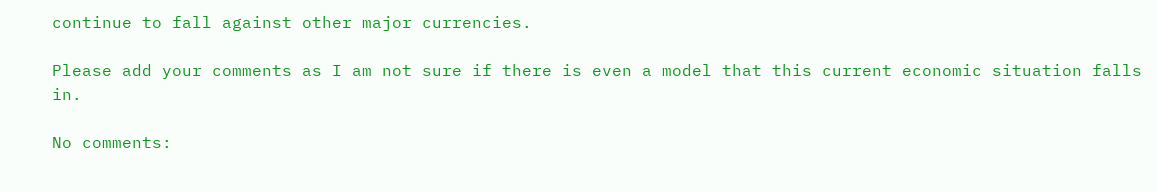continue to fall against other major currencies.

Please add your comments as I am not sure if there is even a model that this current economic situation falls in.

No comments: